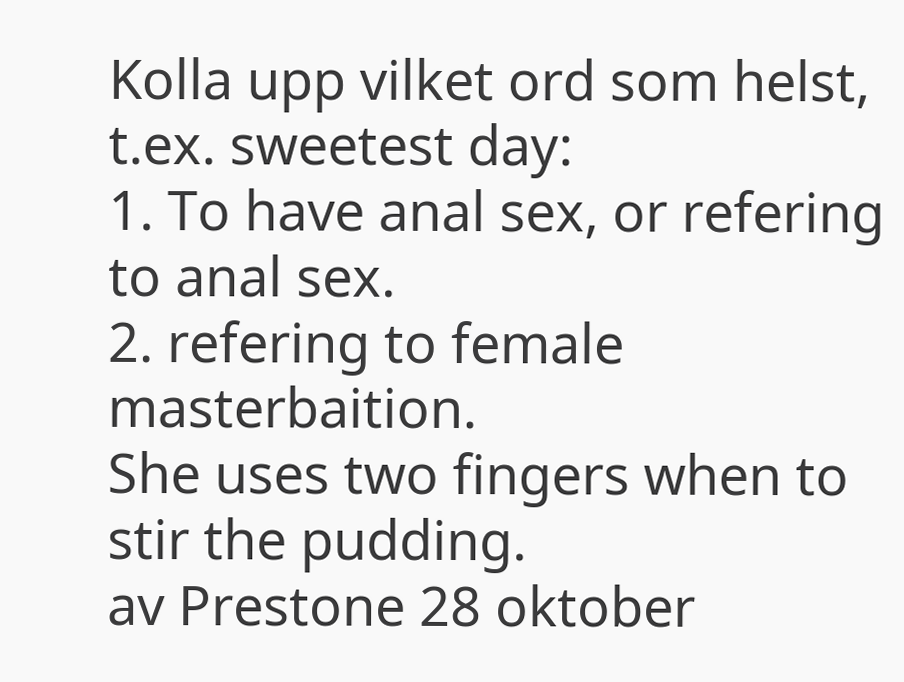Kolla upp vilket ord som helst, t.ex. sweetest day:
1. To have anal sex, or refering to anal sex.
2. refering to female masterbaition.
She uses two fingers when to stir the pudding.
av Prestone 28 oktober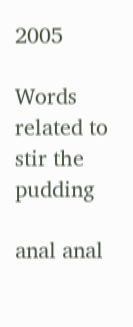2005

Words related to stir the pudding

anal anal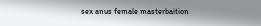sex anus female masterbaition